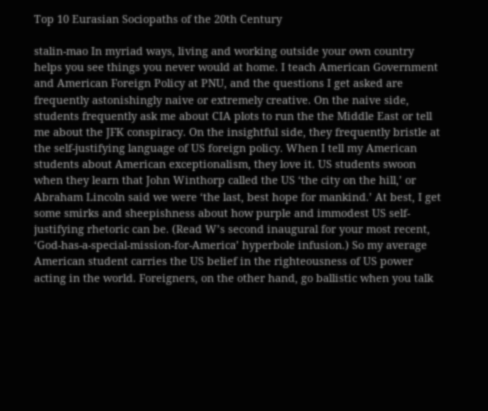Top 10 Eurasian Sociopaths of the 20th Century

stalin-mao In myriad ways, living and working outside your own country helps you see things you never would at home. I teach American Government and American Foreign Policy at PNU, and the questions I get asked are frequently astonishingly naive or extremely creative. On the naive side, students frequently ask me about CIA plots to run the the Middle East or tell me about the JFK conspiracy. On the insightful side, they frequently bristle at the self-justifying language of US foreign policy. When I tell my American students about American exceptionalism, they love it. US students swoon when they learn that John Winthorp called the US ‘the city on the hill,’ or Abraham Lincoln said we were ‘the last, best hope for mankind.’ At best, I get some smirks and sheepishness about how purple and immodest US self-justifying rhetoric can be. (Read W’s second inaugural for your most recent, ‘God-has-a-special-mission-for-America’ hyperbole infusion.) So my average American student carries the US belief in the righteousness of US power acting in the world. Foreigners, on the other hand, go ballistic when you talk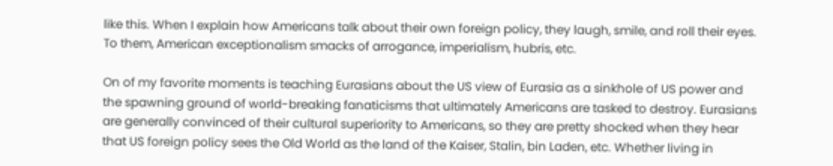like this. When I explain how Americans talk about their own foreign policy, they laugh, smile, and roll their eyes. To them, American exceptionalism smacks of arrogance, imperialism, hubris, etc.

On of my favorite moments is teaching Eurasians about the US view of Eurasia as a sinkhole of US power and the spawning ground of world-breaking fanaticisms that ultimately Americans are tasked to destroy. Eurasians are generally convinced of their cultural superiority to Americans, so they are pretty shocked when they hear that US foreign policy sees the Old World as the land of the Kaiser, Stalin, bin Laden, etc. Whether living in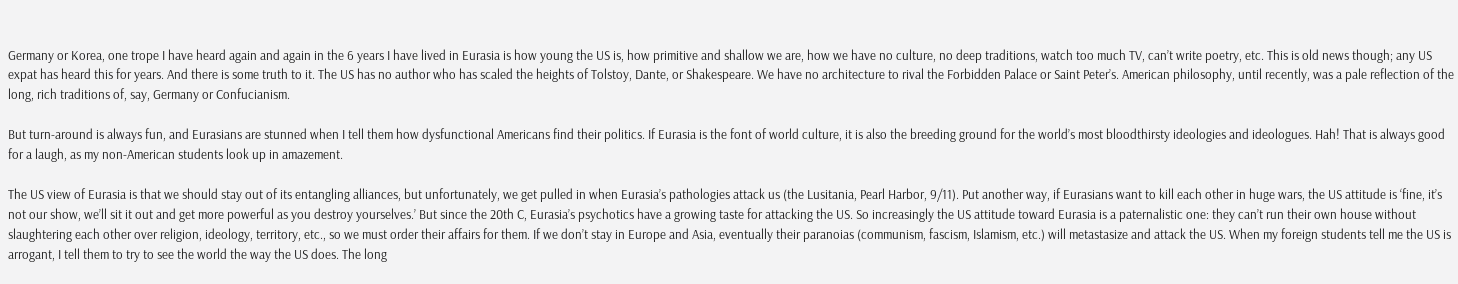Germany or Korea, one trope I have heard again and again in the 6 years I have lived in Eurasia is how young the US is, how primitive and shallow we are, how we have no culture, no deep traditions, watch too much TV, can’t write poetry, etc. This is old news though; any US expat has heard this for years. And there is some truth to it. The US has no author who has scaled the heights of Tolstoy, Dante, or Shakespeare. We have no architecture to rival the Forbidden Palace or Saint Peter’s. American philosophy, until recently, was a pale reflection of the long, rich traditions of, say, Germany or Confucianism.

But turn-around is always fun, and Eurasians are stunned when I tell them how dysfunctional Americans find their politics. If Eurasia is the font of world culture, it is also the breeding ground for the world’s most bloodthirsty ideologies and ideologues. Hah! That is always good for a laugh, as my non-American students look up in amazement.

The US view of Eurasia is that we should stay out of its entangling alliances, but unfortunately, we get pulled in when Eurasia’s pathologies attack us (the Lusitania, Pearl Harbor, 9/11). Put another way, if Eurasians want to kill each other in huge wars, the US attitude is ‘fine, it’s not our show, we’ll sit it out and get more powerful as you destroy yourselves.’ But since the 20th C, Eurasia’s psychotics have a growing taste for attacking the US. So increasingly the US attitude toward Eurasia is a paternalistic one: they can’t run their own house without slaughtering each other over religion, ideology, territory, etc., so we must order their affairs for them. If we don’t stay in Europe and Asia, eventually their paranoias (communism, fascism, Islamism, etc.) will metastasize and attack the US. When my foreign students tell me the US is arrogant, I tell them to try to see the world the way the US does. The long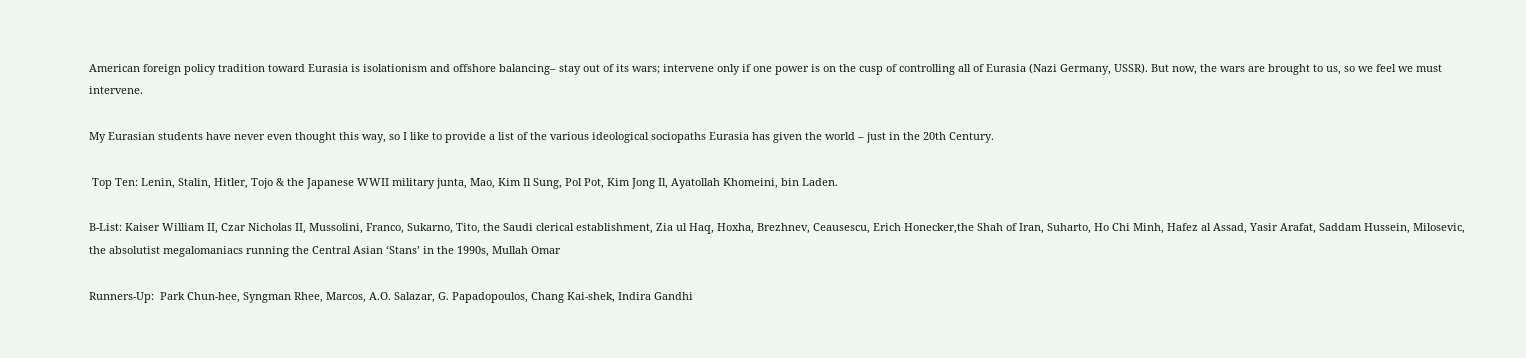American foreign policy tradition toward Eurasia is isolationism and offshore balancing– stay out of its wars; intervene only if one power is on the cusp of controlling all of Eurasia (Nazi Germany, USSR). But now, the wars are brought to us, so we feel we must intervene.

My Eurasian students have never even thought this way, so I like to provide a list of the various ideological sociopaths Eurasia has given the world – just in the 20th Century.

 Top Ten: Lenin, Stalin, Hitler, Tojo & the Japanese WWII military junta, Mao, Kim Il Sung, Pol Pot, Kim Jong Il, Ayatollah Khomeini, bin Laden.

B-List: Kaiser William II, Czar Nicholas II, Mussolini, Franco, Sukarno, Tito, the Saudi clerical establishment, Zia ul Haq, Hoxha, Brezhnev, Ceausescu, Erich Honecker,the Shah of Iran, Suharto, Ho Chi Minh, Hafez al Assad, Yasir Arafat, Saddam Hussein, Milosevic, the absolutist megalomaniacs running the Central Asian ‘Stans’ in the 1990s, Mullah Omar

Runners-Up:  Park Chun-hee, Syngman Rhee, Marcos, A.O. Salazar, G. Papadopoulos, Chang Kai-shek, Indira Gandhi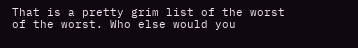That is a pretty grim list of the worst of the worst. Who else would you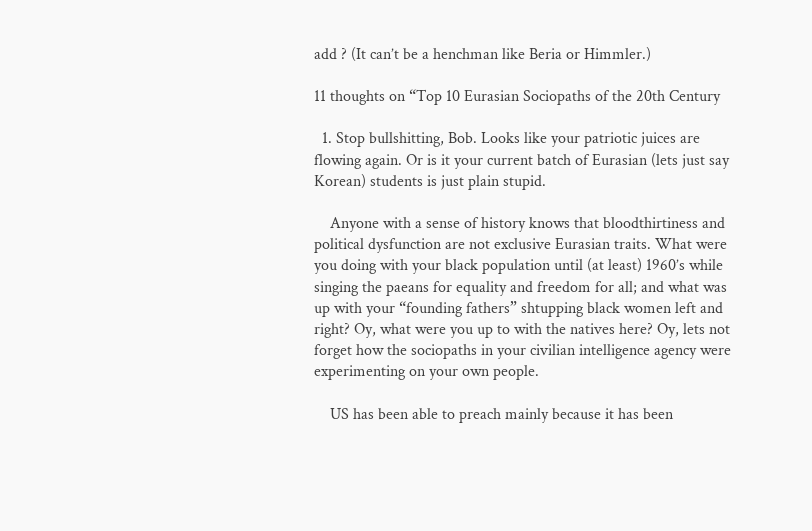add ? (It can’t be a henchman like Beria or Himmler.)

11 thoughts on “Top 10 Eurasian Sociopaths of the 20th Century

  1. Stop bullshitting, Bob. Looks like your patriotic juices are flowing again. Or is it your current batch of Eurasian (lets just say Korean) students is just plain stupid.

    Anyone with a sense of history knows that bloodthirtiness and political dysfunction are not exclusive Eurasian traits. What were you doing with your black population until (at least) 1960’s while singing the paeans for equality and freedom for all; and what was up with your “founding fathers” shtupping black women left and right? Oy, what were you up to with the natives here? Oy, lets not forget how the sociopaths in your civilian intelligence agency were experimenting on your own people.

    US has been able to preach mainly because it has been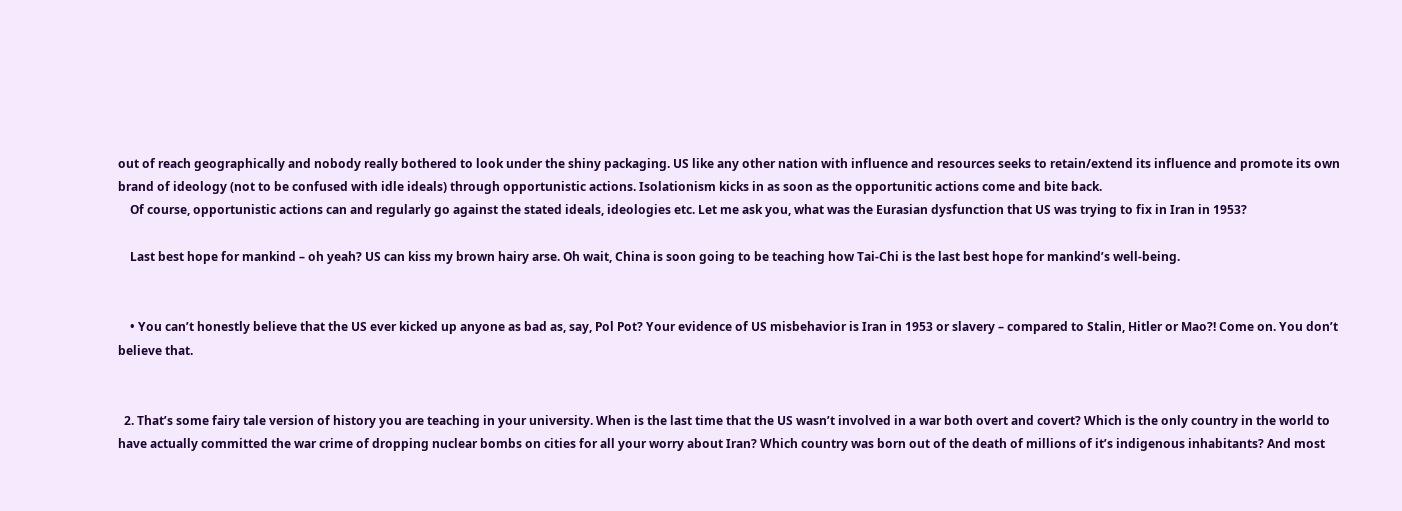out of reach geographically and nobody really bothered to look under the shiny packaging. US like any other nation with influence and resources seeks to retain/extend its influence and promote its own brand of ideology (not to be confused with idle ideals) through opportunistic actions. Isolationism kicks in as soon as the opportunitic actions come and bite back.
    Of course, opportunistic actions can and regularly go against the stated ideals, ideologies etc. Let me ask you, what was the Eurasian dysfunction that US was trying to fix in Iran in 1953?

    Last best hope for mankind – oh yeah? US can kiss my brown hairy arse. Oh wait, China is soon going to be teaching how Tai-Chi is the last best hope for mankind’s well-being.


    • You can’t honestly believe that the US ever kicked up anyone as bad as, say, Pol Pot? Your evidence of US misbehavior is Iran in 1953 or slavery – compared to Stalin, Hitler or Mao?! Come on. You don’t believe that.


  2. That’s some fairy tale version of history you are teaching in your university. When is the last time that the US wasn’t involved in a war both overt and covert? Which is the only country in the world to have actually committed the war crime of dropping nuclear bombs on cities for all your worry about Iran? Which country was born out of the death of millions of it’s indigenous inhabitants? And most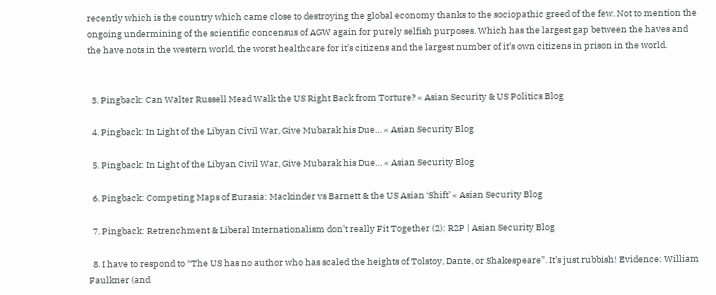recently which is the country which came close to destroying the global economy thanks to the sociopathic greed of the few. Not to mention the ongoing undermining of the scientific concensus of AGW again for purely selfish purposes. Which has the largest gap between the haves and the have nots in the western world, the worst healthcare for it’s citizens and the largest number of it’s own citizens in prison in the world.


  3. Pingback: Can Walter Russell Mead Walk the US Right Back from Torture? « Asian Security & US Politics Blog

  4. Pingback: In Light of the Libyan Civil War, Give Mubarak his Due… « Asian Security Blog

  5. Pingback: In Light of the Libyan Civil War, Give Mubarak his Due… « Asian Security Blog

  6. Pingback: Competing Maps of Eurasia: Mackinder vs Barnett & the US Asian ‘Shift’ « Asian Security Blog

  7. Pingback: Retrenchment & Liberal Internationalism don’t really Fit Together (2): R2P | Asian Security Blog

  8. I have to respond to “The US has no author who has scaled the heights of Tolstoy, Dante, or Shakespeare”. It’s just rubbish! Evidence: William Faulkner (and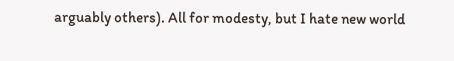arguably others). All for modesty, but I hate new world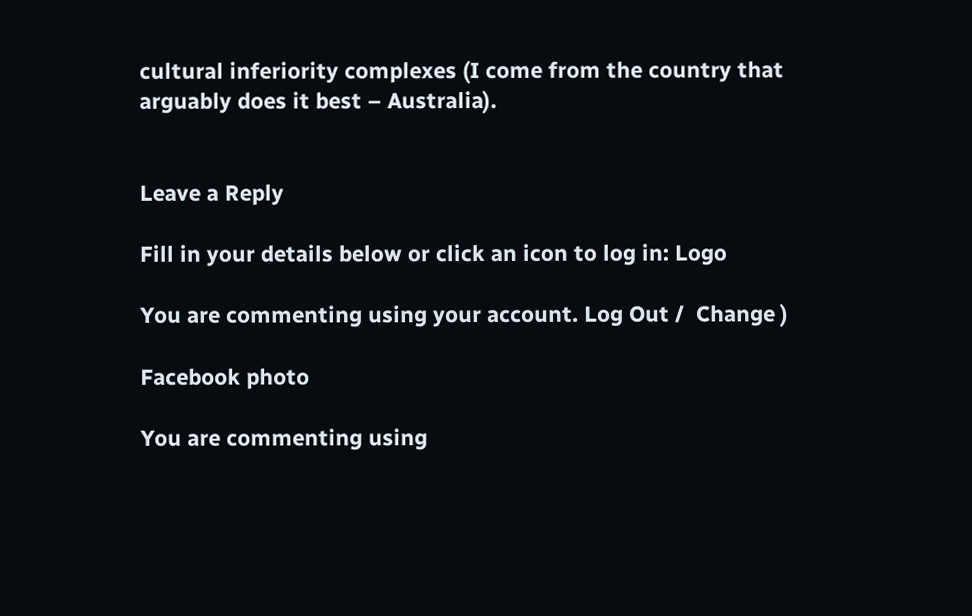cultural inferiority complexes (I come from the country that arguably does it best – Australia).


Leave a Reply

Fill in your details below or click an icon to log in: Logo

You are commenting using your account. Log Out /  Change )

Facebook photo

You are commenting using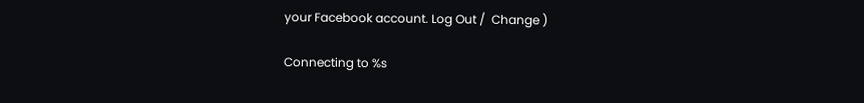your Facebook account. Log Out /  Change )

Connecting to %s